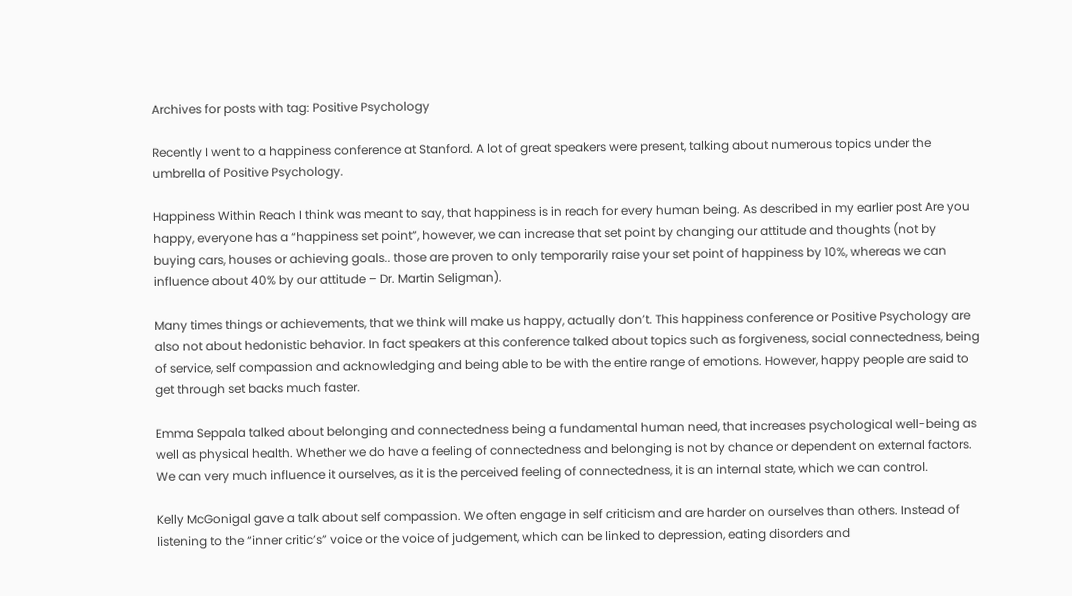Archives for posts with tag: Positive Psychology

Recently I went to a happiness conference at Stanford. A lot of great speakers were present, talking about numerous topics under the umbrella of Positive Psychology.

Happiness Within Reach I think was meant to say, that happiness is in reach for every human being. As described in my earlier post Are you happy, everyone has a “happiness set point”, however, we can increase that set point by changing our attitude and thoughts (not by buying cars, houses or achieving goals.. those are proven to only temporarily raise your set point of happiness by 10%, whereas we can influence about 40% by our attitude – Dr. Martin Seligman).

Many times things or achievements, that we think will make us happy, actually don’t. This happiness conference or Positive Psychology are also not about hedonistic behavior. In fact speakers at this conference talked about topics such as forgiveness, social connectedness, being of service, self compassion and acknowledging and being able to be with the entire range of emotions. However, happy people are said to get through set backs much faster.

Emma Seppala talked about belonging and connectedness being a fundamental human need, that increases psychological well-being as well as physical health. Whether we do have a feeling of connectedness and belonging is not by chance or dependent on external factors. We can very much influence it ourselves, as it is the perceived feeling of connectedness, it is an internal state, which we can control.

Kelly McGonigal gave a talk about self compassion. We often engage in self criticism and are harder on ourselves than others. Instead of listening to the “inner critic’s” voice or the voice of judgement, which can be linked to depression, eating disorders and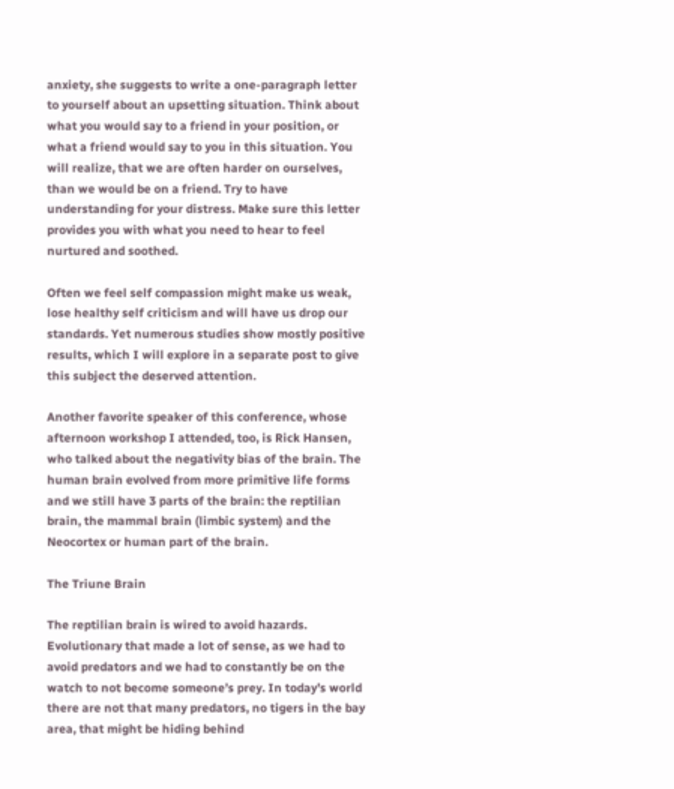anxiety, she suggests to write a one-paragraph letter to yourself about an upsetting situation. Think about what you would say to a friend in your position, or what a friend would say to you in this situation. You will realize, that we are often harder on ourselves, than we would be on a friend. Try to have understanding for your distress. Make sure this letter provides you with what you need to hear to feel nurtured and soothed.

Often we feel self compassion might make us weak, lose healthy self criticism and will have us drop our standards. Yet numerous studies show mostly positive results, which I will explore in a separate post to give this subject the deserved attention.

Another favorite speaker of this conference, whose afternoon workshop I attended, too, is Rick Hansen, who talked about the negativity bias of the brain. The human brain evolved from more primitive life forms and we still have 3 parts of the brain: the reptilian brain, the mammal brain (limbic system) and the Neocortex or human part of the brain.

The Triune Brain

The reptilian brain is wired to avoid hazards. Evolutionary that made a lot of sense, as we had to avoid predators and we had to constantly be on the watch to not become someone’s prey. In today’s world there are not that many predators, no tigers in the bay area, that might be hiding behind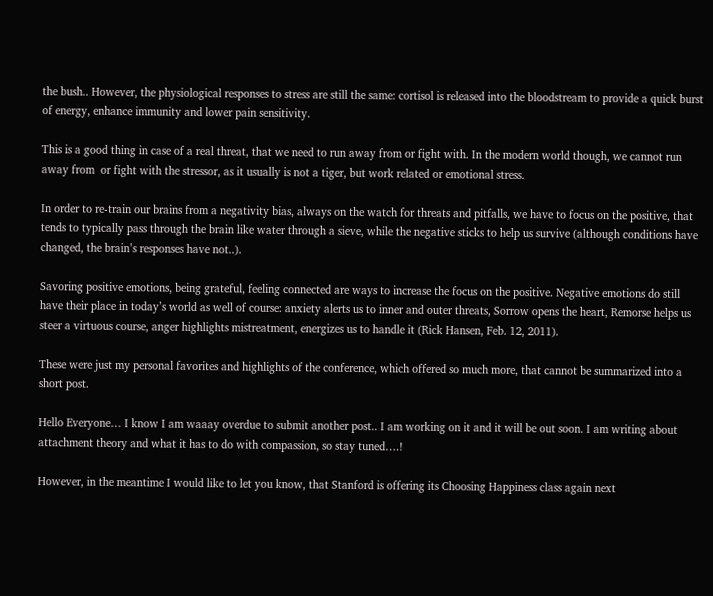the bush.. However, the physiological responses to stress are still the same: cortisol is released into the bloodstream to provide a quick burst of energy, enhance immunity and lower pain sensitivity.

This is a good thing in case of a real threat, that we need to run away from or fight with. In the modern world though, we cannot run away from  or fight with the stressor, as it usually is not a tiger, but work related or emotional stress.

In order to re-train our brains from a negativity bias, always on the watch for threats and pitfalls, we have to focus on the positive, that tends to typically pass through the brain like water through a sieve, while the negative sticks to help us survive (although conditions have changed, the brain’s responses have not..).

Savoring positive emotions, being grateful, feeling connected are ways to increase the focus on the positive. Negative emotions do still have their place in today’s world as well of course: anxiety alerts us to inner and outer threats, Sorrow opens the heart, Remorse helps us steer a virtuous course, anger highlights mistreatment, energizes us to handle it (Rick Hansen, Feb. 12, 2011).

These were just my personal favorites and highlights of the conference, which offered so much more, that cannot be summarized into a short post.

Hello Everyone… I know I am waaay overdue to submit another post.. I am working on it and it will be out soon. I am writing about attachment theory and what it has to do with compassion, so stay tuned….!

However, in the meantime I would like to let you know, that Stanford is offering its Choosing Happiness class again next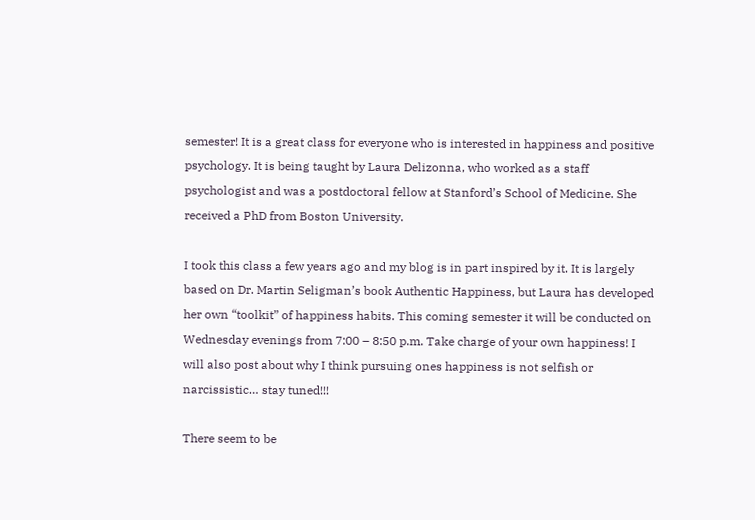semester! It is a great class for everyone who is interested in happiness and positive psychology. It is being taught by Laura Delizonna, who worked as a staff psychologist and was a postdoctoral fellow at Stanford’s School of Medicine. She received a PhD from Boston University.

I took this class a few years ago and my blog is in part inspired by it. It is largely based on Dr. Martin Seligman’s book Authentic Happiness, but Laura has developed her own “toolkit” of happiness habits. This coming semester it will be conducted on Wednesday evenings from 7:00 – 8:50 p.m. Take charge of your own happiness! I will also post about why I think pursuing ones happiness is not selfish or narcissistic… stay tuned!!!

There seem to be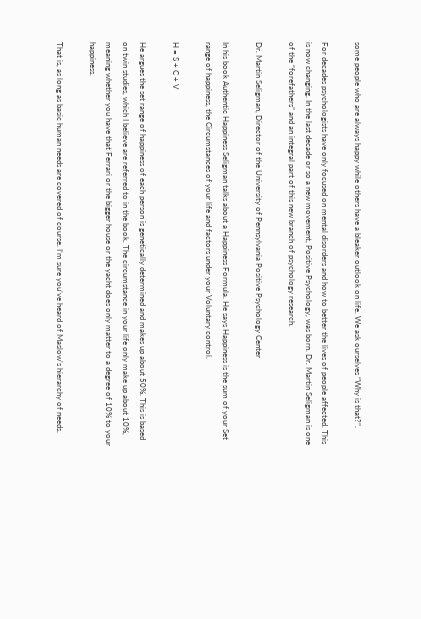some people who are always happy while others have a bleaker outlook on life. We ask ourselves “Why is that?”.

For decades psychologists have only focused on mental disorders and how to better the lives of people affected. This is now changing. In the last decade or so a new movement, Positive Psychology, was born. Dr. Martin Seligman is one of the “forefathers” and an integral part of this new branch of psychology research.

Dr. Martin Seligman, Director of the University of Pennsylvania Positive Psychology Center

In his book Authentic Happiness Seligman talks about a Happiness Formula. He says Happiness is the sum of your Set range of happiness, the Circumstances of your life and factors under your Voluntary control.

H = S + C + V

He argues the set range of happiness of each person is genetically determined and makes up about 50%. This is based on twin studies, which I believe are referred to in the book. The circumstance in your life only make up about 10%, meaning whether you have that Ferrari or the bigger house or the yacht does only matter to a degree of 10% to your happiness.

That is, as long as basic human needs are covered of course. I’m sure you’ve heard of Maslow’s hierarchy of needs.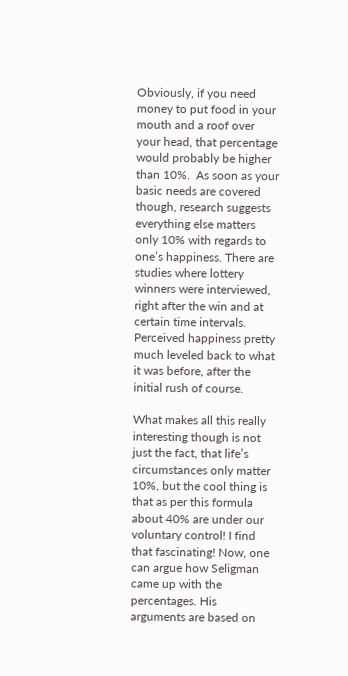Obviously, if you need money to put food in your mouth and a roof over your head, that percentage would probably be higher than 10%.  As soon as your basic needs are covered though, research suggests everything else matters only 10% with regards to one’s happiness. There are studies where lottery winners were interviewed, right after the win and at certain time intervals. Perceived happiness pretty much leveled back to what it was before, after the initial rush of course.

What makes all this really interesting though is not just the fact, that life’s circumstances only matter 10%, but the cool thing is that as per this formula about 40% are under our voluntary control! I find that fascinating! Now, one can argue how Seligman came up with the percentages. His arguments are based on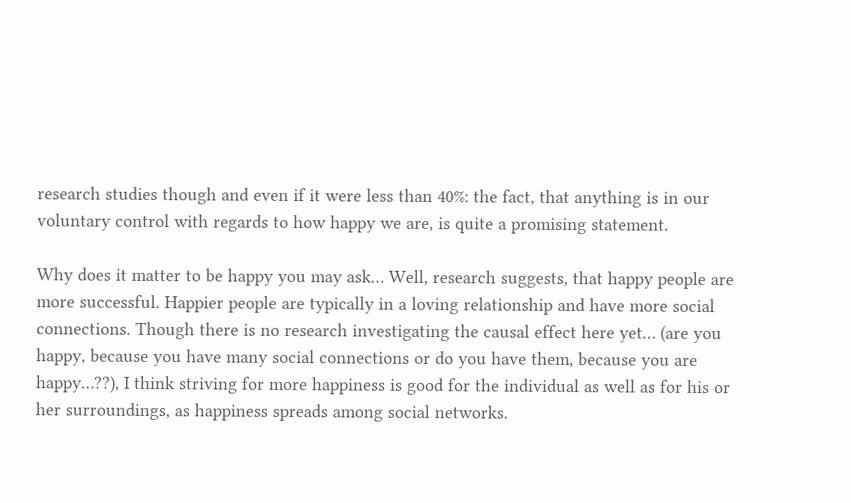research studies though and even if it were less than 40%: the fact, that anything is in our voluntary control with regards to how happy we are, is quite a promising statement.

Why does it matter to be happy you may ask… Well, research suggests, that happy people are more successful. Happier people are typically in a loving relationship and have more social connections. Though there is no research investigating the causal effect here yet… (are you happy, because you have many social connections or do you have them, because you are happy…??), I think striving for more happiness is good for the individual as well as for his or her surroundings, as happiness spreads among social networks.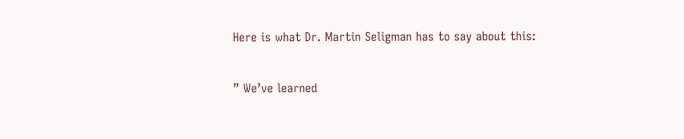Here is what Dr. Martin Seligman has to say about this:

” We’ve learned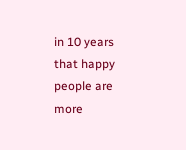in 10 years that happy people are more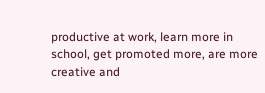productive at work, learn more in school, get promoted more, are more creative and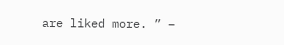are liked more. ” –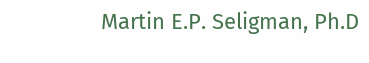Martin E.P. Seligman, Ph.D